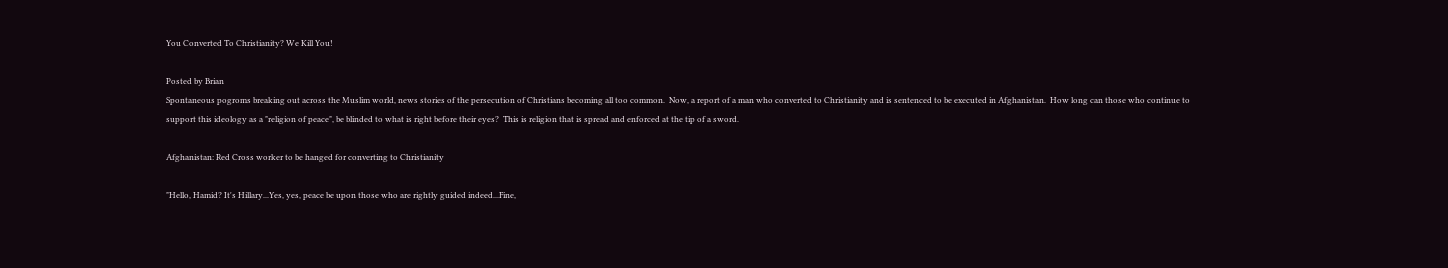You Converted To Christianity? We Kill You!

Posted by Brian
Spontaneous pogroms breaking out across the Muslim world, news stories of the persecution of Christians becoming all too common.  Now, a report of a man who converted to Christianity and is sentenced to be executed in Afghanistan.  How long can those who continue to support this ideology as a "religion of peace", be blinded to what is right before their eyes?  This is religion that is spread and enforced at the tip of a sword.

Afghanistan: Red Cross worker to be hanged for converting to Christianity

"Hello, Hamid? It's Hillary...Yes, yes, peace be upon those who are rightly guided indeed...Fine,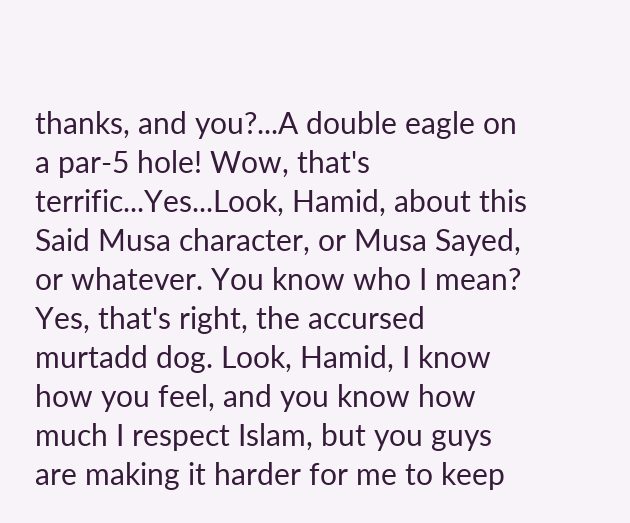thanks, and you?...A double eagle on a par-5 hole! Wow, that's terrific...Yes...Look, Hamid, about this Said Musa character, or Musa Sayed, or whatever. You know who I mean? Yes, that's right, the accursed murtadd dog. Look, Hamid, I know how you feel, and you know how much I respect Islam, but you guys are making it harder for me to keep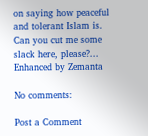on saying how peaceful and tolerant Islam is. Can you cut me some slack here, please?...
Enhanced by Zemanta

No comments:

Post a Comment